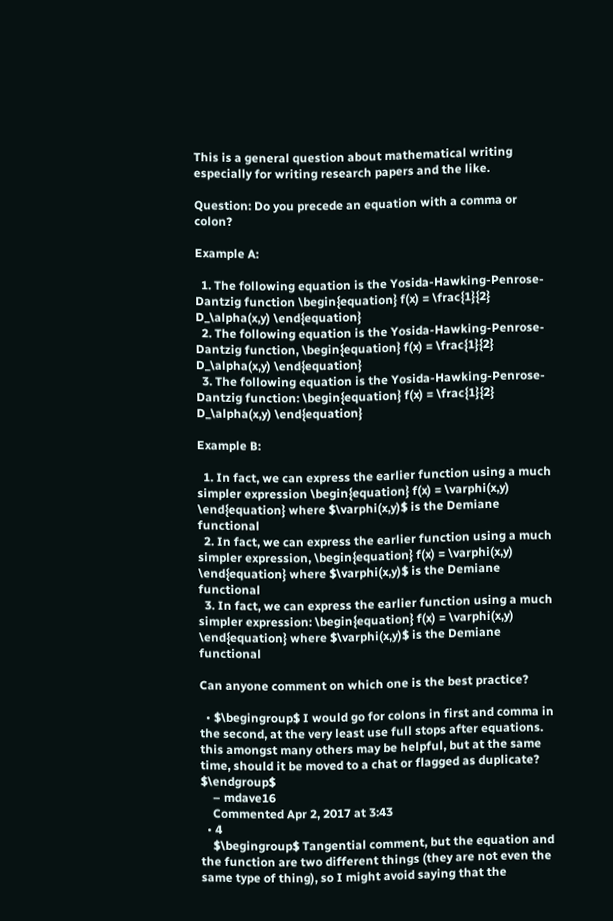This is a general question about mathematical writing especially for writing research papers and the like.

Question: Do you precede an equation with a comma or colon?

Example A:

  1. The following equation is the Yosida-Hawking-Penrose-Dantzig function \begin{equation} f(x) = \frac{1}{2} D_\alpha(x,y) \end{equation}
  2. The following equation is the Yosida-Hawking-Penrose-Dantzig function, \begin{equation} f(x) = \frac{1}{2} D_\alpha(x,y) \end{equation}
  3. The following equation is the Yosida-Hawking-Penrose-Dantzig function: \begin{equation} f(x) = \frac{1}{2} D_\alpha(x,y) \end{equation}

Example B:

  1. In fact, we can express the earlier function using a much simpler expression \begin{equation} f(x) = \varphi(x,y) \end{equation} where $\varphi(x,y)$ is the Demiane functional
  2. In fact, we can express the earlier function using a much simpler expression, \begin{equation} f(x) = \varphi(x,y) \end{equation} where $\varphi(x,y)$ is the Demiane functional
  3. In fact, we can express the earlier function using a much simpler expression: \begin{equation} f(x) = \varphi(x,y) \end{equation} where $\varphi(x,y)$ is the Demiane functional

Can anyone comment on which one is the best practice?

  • $\begingroup$ I would go for colons in first and comma in the second, at the very least use full stops after equations. this amongst many others may be helpful, but at the same time, should it be moved to a chat or flagged as duplicate? $\endgroup$
    – mdave16
    Commented Apr 2, 2017 at 3:43
  • 4
    $\begingroup$ Tangential comment, but the equation and the function are two different things (they are not even the same type of thing), so I might avoid saying that the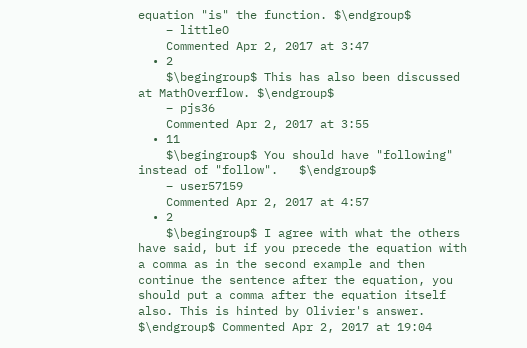equation "is" the function. $\endgroup$
    – littleO
    Commented Apr 2, 2017 at 3:47
  • 2
    $\begingroup$ This has also been discussed at MathOverflow. $\endgroup$
    – pjs36
    Commented Apr 2, 2017 at 3:55
  • 11
    $\begingroup$ You should have "following" instead of "follow".   $\endgroup$
    – user57159
    Commented Apr 2, 2017 at 4:57
  • 2
    $\begingroup$ I agree with what the others have said, but if you precede the equation with a comma as in the second example and then continue the sentence after the equation, you should put a comma after the equation itself also. This is hinted by Olivier's answer. $\endgroup$ Commented Apr 2, 2017 at 19:04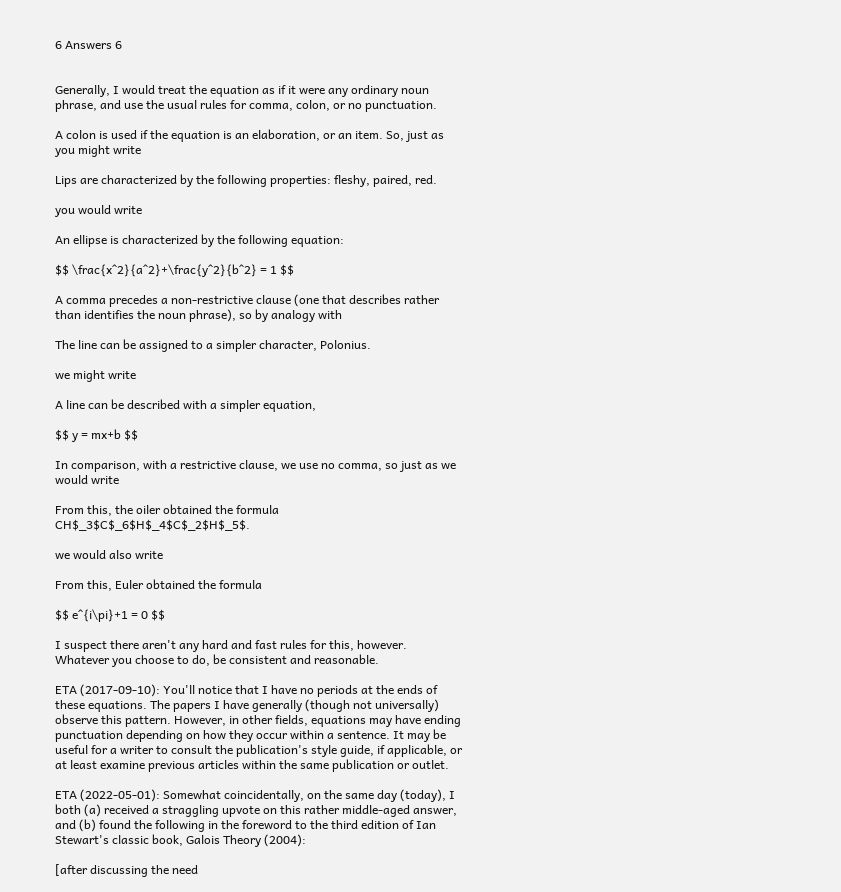6 Answers 6


Generally, I would treat the equation as if it were any ordinary noun phrase, and use the usual rules for comma, colon, or no punctuation.

A colon is used if the equation is an elaboration, or an item. So, just as you might write

Lips are characterized by the following properties: fleshy, paired, red.

you would write

An ellipse is characterized by the following equation:

$$ \frac{x^2}{a^2}+\frac{y^2}{b^2} = 1 $$

A comma precedes a non-restrictive clause (one that describes rather than identifies the noun phrase), so by analogy with

The line can be assigned to a simpler character, Polonius.

we might write

A line can be described with a simpler equation,

$$ y = mx+b $$

In comparison, with a restrictive clause, we use no comma, so just as we would write

From this, the oiler obtained the formula CH$_3$C$_6$H$_4$C$_2$H$_5$.

we would also write

From this, Euler obtained the formula

$$ e^{i\pi}+1 = 0 $$

I suspect there aren't any hard and fast rules for this, however. Whatever you choose to do, be consistent and reasonable.

ETA (2017-09-10): You'll notice that I have no periods at the ends of these equations. The papers I have generally (though not universally) observe this pattern. However, in other fields, equations may have ending punctuation depending on how they occur within a sentence. It may be useful for a writer to consult the publication's style guide, if applicable, or at least examine previous articles within the same publication or outlet.

ETA (2022-05-01): Somewhat coincidentally, on the same day (today), I both (a) received a straggling upvote on this rather middle-aged answer, and (b) found the following in the foreword to the third edition of Ian Stewart's classic book, Galois Theory (2004):

[after discussing the need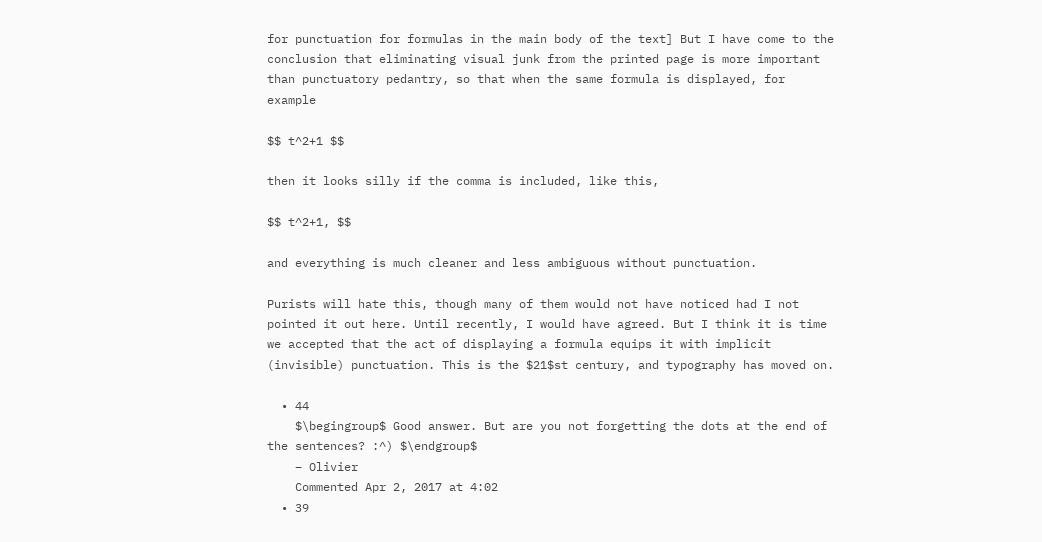for punctuation for formulas in the main body of the text] But I have come to the conclusion that eliminating visual junk from the printed page is more important than punctuatory pedantry, so that when the same formula is displayed, for example

$$ t^2+1 $$

then it looks silly if the comma is included, like this,

$$ t^2+1, $$

and everything is much cleaner and less ambiguous without punctuation.

Purists will hate this, though many of them would not have noticed had I not pointed it out here. Until recently, I would have agreed. But I think it is time we accepted that the act of displaying a formula equips it with implicit (invisible) punctuation. This is the $21$st century, and typography has moved on.

  • 44
    $\begingroup$ Good answer. But are you not forgetting the dots at the end of the sentences? :^) $\endgroup$
    – Olivier
    Commented Apr 2, 2017 at 4:02
  • 39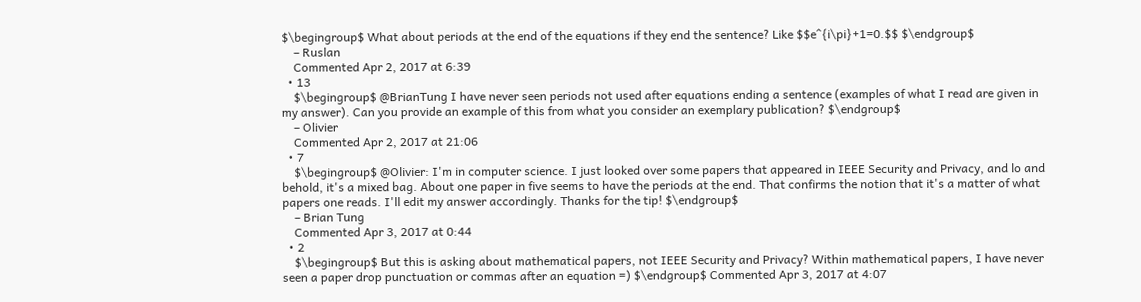$\begingroup$ What about periods at the end of the equations if they end the sentence? Like $$e^{i\pi}+1=0.$$ $\endgroup$
    – Ruslan
    Commented Apr 2, 2017 at 6:39
  • 13
    $\begingroup$ @BrianTung I have never seen periods not used after equations ending a sentence (examples of what I read are given in my answer). Can you provide an example of this from what you consider an exemplary publication? $\endgroup$
    – Olivier
    Commented Apr 2, 2017 at 21:06
  • 7
    $\begingroup$ @Olivier: I'm in computer science. I just looked over some papers that appeared in IEEE Security and Privacy, and lo and behold, it's a mixed bag. About one paper in five seems to have the periods at the end. That confirms the notion that it's a matter of what papers one reads. I'll edit my answer accordingly. Thanks for the tip! $\endgroup$
    – Brian Tung
    Commented Apr 3, 2017 at 0:44
  • 2
    $\begingroup$ But this is asking about mathematical papers, not IEEE Security and Privacy? Within mathematical papers, I have never seen a paper drop punctuation or commas after an equation =) $\endgroup$ Commented Apr 3, 2017 at 4:07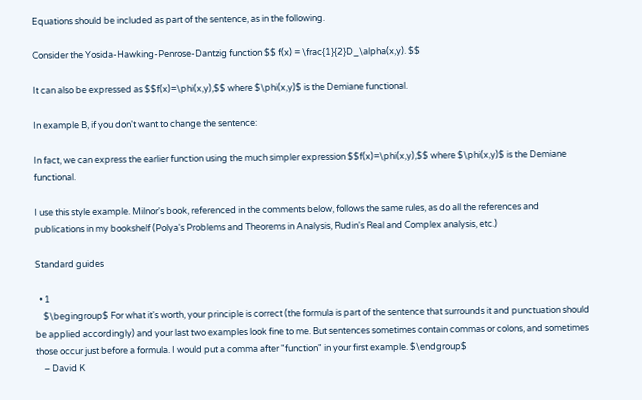Equations should be included as part of the sentence, as in the following.

Consider the Yosida-Hawking-Penrose-Dantzig function $$ f(x) = \frac{1}{2}D_\alpha(x,y). $$

It can also be expressed as $$f(x)=\phi(x,y),$$ where $\phi(x,y)$ is the Demiane functional.

In example B, if you don't want to change the sentence:

In fact, we can express the earlier function using the much simpler expression $$f(x)=\phi(x,y),$$ where $\phi(x,y)$ is the Demiane functional.

I use this style example. Milnor's book, referenced in the comments below, follows the same rules, as do all the references and publications in my bookshelf (Polya's Problems and Theorems in Analysis, Rudin's Real and Complex analysis, etc.)

Standard guides

  • 1
    $\begingroup$ For what it's worth, your principle is correct (the formula is part of the sentence that surrounds it and punctuation should be applied accordingly) and your last two examples look fine to me. But sentences sometimes contain commas or colons, and sometimes those occur just before a formula. I would put a comma after "function" in your first example. $\endgroup$
    – David K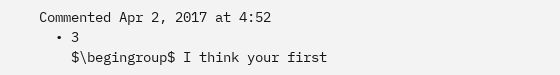Commented Apr 2, 2017 at 4:52
  • 3
    $\begingroup$ I think your first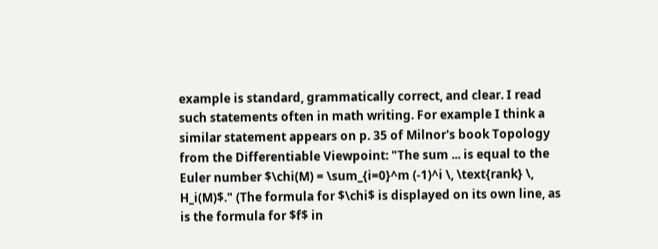example is standard, grammatically correct, and clear. I read such statements often in math writing. For example I think a similar statement appears on p. 35 of Milnor's book Topology from the Differentiable Viewpoint: "The sum ... is equal to the Euler number $\chi(M) = \sum_{i=0}^m (-1)^i \, \text{rank} \, H_i(M)$." (The formula for $\chi$ is displayed on its own line, as is the formula for $f$ in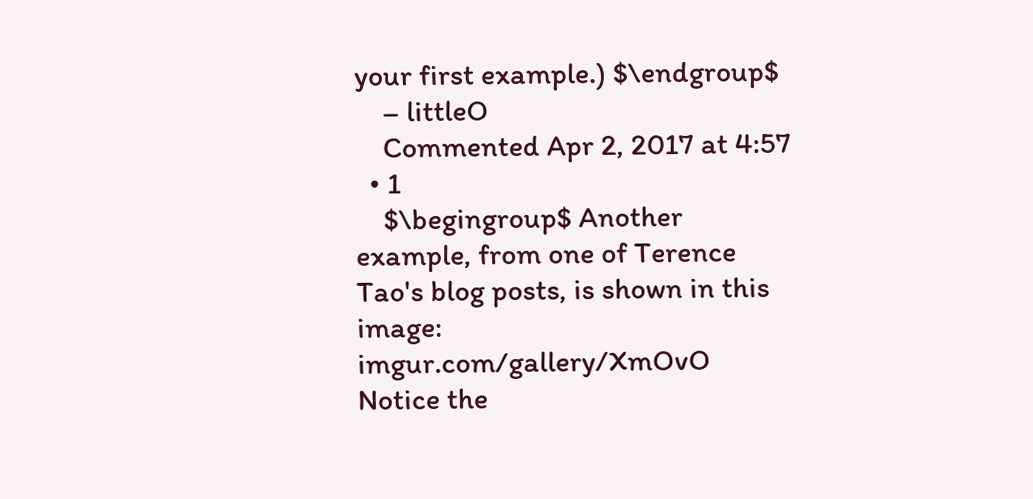your first example.) $\endgroup$
    – littleO
    Commented Apr 2, 2017 at 4:57
  • 1
    $\begingroup$ Another example, from one of Terence Tao's blog posts, is shown in this image: imgur.com/gallery/XmOvO Notice the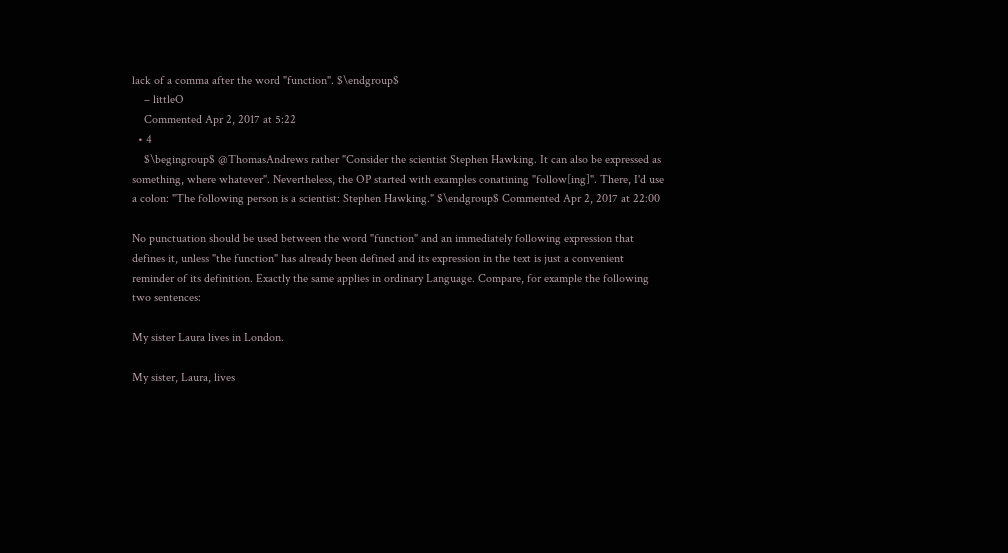lack of a comma after the word "function". $\endgroup$
    – littleO
    Commented Apr 2, 2017 at 5:22
  • 4
    $\begingroup$ @ThomasAndrews rather "Consider the scientist Stephen Hawking. It can also be expressed as something, where whatever". Nevertheless, the OP started with examples conatining "follow[ing]". There, I'd use a colon: "The following person is a scientist: Stephen Hawking." $\endgroup$ Commented Apr 2, 2017 at 22:00

No punctuation should be used between the word "function" and an immediately following expression that defines it, unless "the function" has already been defined and its expression in the text is just a convenient reminder of its definition. Exactly the same applies in ordinary Language. Compare, for example the following two sentences:

My sister Laura lives in London.

My sister, Laura, lives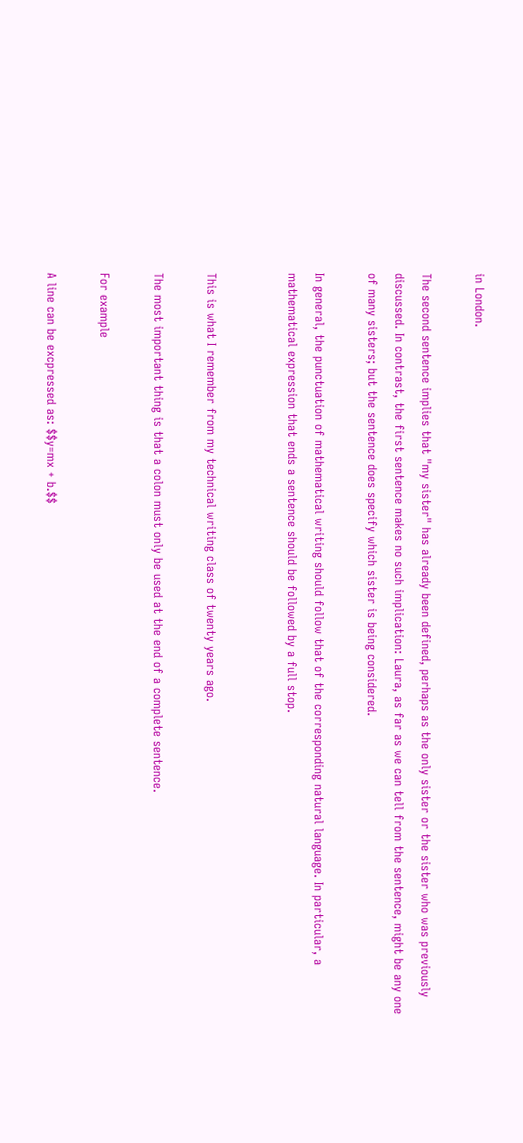in London.

The second sentence implies that "my sister" has already been defined, perhaps as the only sister or the sister who was previously discussed. In contrast, the first sentence makes no such implication: Laura, as far as we can tell from the sentence, might be any one of many sisters; but the sentence does specify which sister is being considered.

In general, the punctuation of mathematical writing should follow that of the corresponding natural language. In particular, a mathematical expression that ends a sentence should be followed by a full stop.


This is what I remember from my technical writing class of twenty years ago.

The most important thing is that a colon must only be used at the end of a complete sentence.

For example

A line can be excpressed as: $$y=mx + b.$$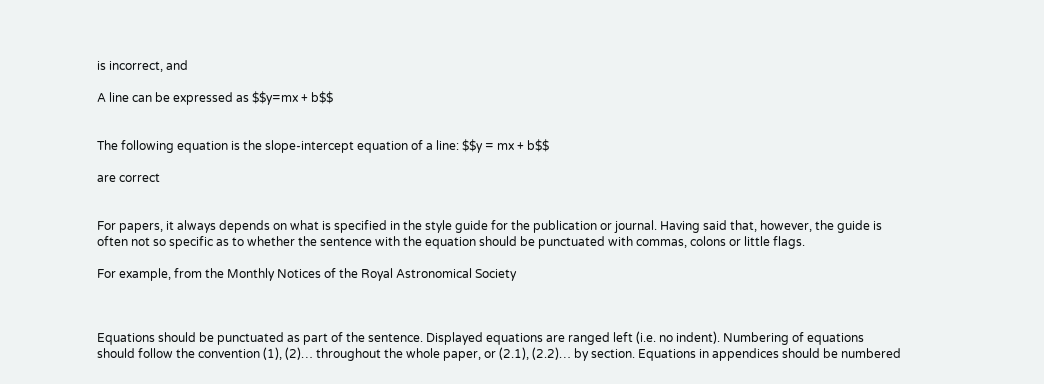is incorrect, and

A line can be expressed as $$y=mx + b$$


The following equation is the slope-intercept equation of a line: $$y = mx + b$$

are correct


For papers, it always depends on what is specified in the style guide for the publication or journal. Having said that, however, the guide is often not so specific as to whether the sentence with the equation should be punctuated with commas, colons or little flags.

For example, from the Monthly Notices of the Royal Astronomical Society



Equations should be punctuated as part of the sentence. Displayed equations are ranged left (i.e. no indent). Numbering of equations should follow the convention (1), (2)… throughout the whole paper, or (2.1), (2.2)… by section. Equations in appendices should be numbered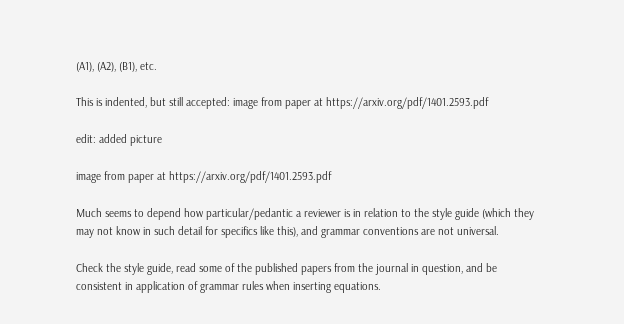(A1), (A2), (B1), etc.

This is indented, but still accepted: image from paper at https://arxiv.org/pdf/1401.2593.pdf

edit: added picture

image from paper at https://arxiv.org/pdf/1401.2593.pdf

Much seems to depend how particular/pedantic a reviewer is in relation to the style guide (which they may not know in such detail for specifics like this), and grammar conventions are not universal.

Check the style guide, read some of the published papers from the journal in question, and be consistent in application of grammar rules when inserting equations.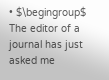• $\begingroup$ The editor of a journal has just asked me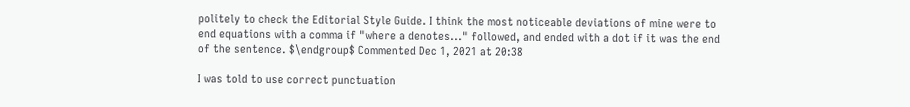politely to check the Editorial Style Guide. I think the most noticeable deviations of mine were to end equations with a comma if "where a denotes..." followed, and ended with a dot if it was the end of the sentence. $\endgroup$ Commented Dec 1, 2021 at 20:38

I was told to use correct punctuation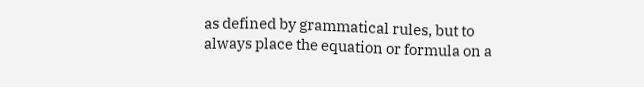as defined by grammatical rules, but to always place the equation or formula on a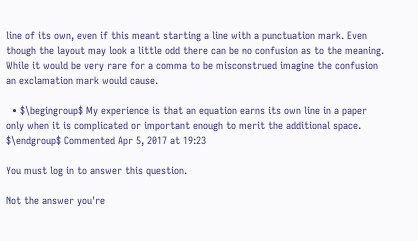line of its own, even if this meant starting a line with a punctuation mark. Even though the layout may look a little odd there can be no confusion as to the meaning. While it would be very rare for a comma to be misconstrued imagine the confusion an exclamation mark would cause.

  • $\begingroup$ My experience is that an equation earns its own line in a paper only when it is complicated or important enough to merit the additional space. $\endgroup$ Commented Apr 5, 2017 at 19:23

You must log in to answer this question.

Not the answer you're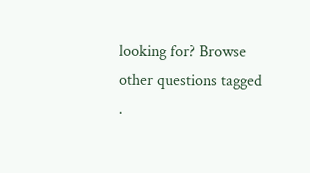looking for? Browse other questions tagged .